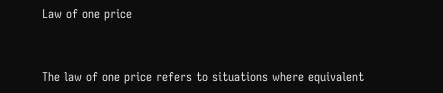Law of one price


The law of one price refers to situations where equivalent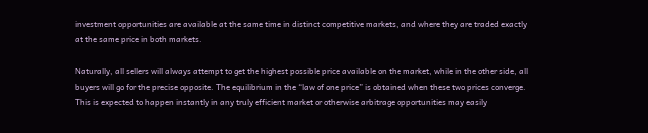investment opportunities are available at the same time in distinct competitive markets, and where they are traded exactly at the same price in both markets.

Naturally, all sellers will always attempt to get the highest possible price available on the market, while in the other side, all buyers will go for the precise opposite. The equilibrium in the “law of one price” is obtained when these two prices converge. This is expected to happen instantly in any truly efficient market or otherwise arbitrage opportunities may easily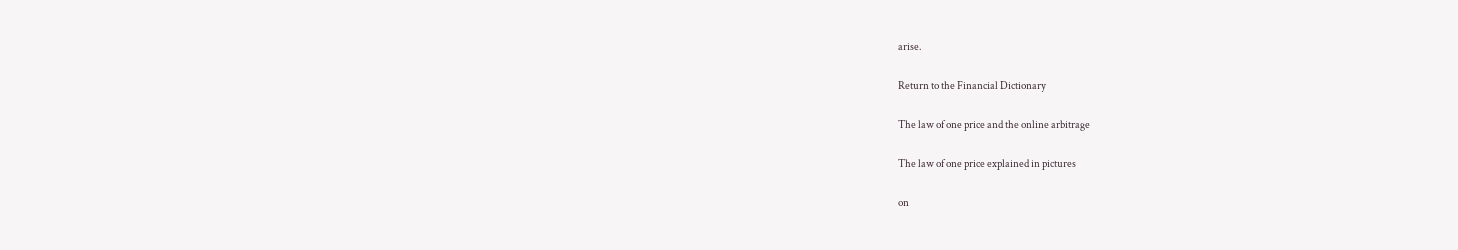arise.

Return to the Financial Dictionary

The law of one price and the online arbitrage

The law of one price explained in pictures

on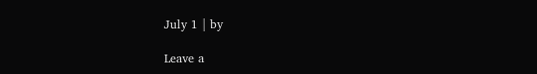July 1 | by

Leave a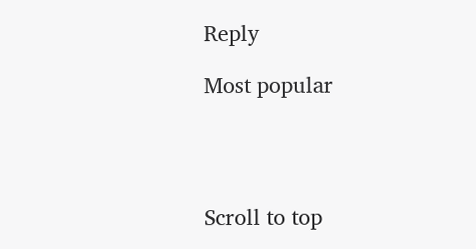Reply

Most popular




Scroll to top